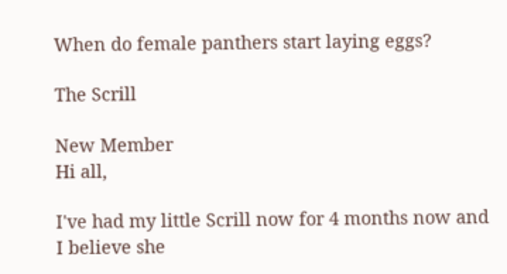When do female panthers start laying eggs?

The Scrill

New Member
Hi all,

I've had my little Scrill now for 4 months now and I believe she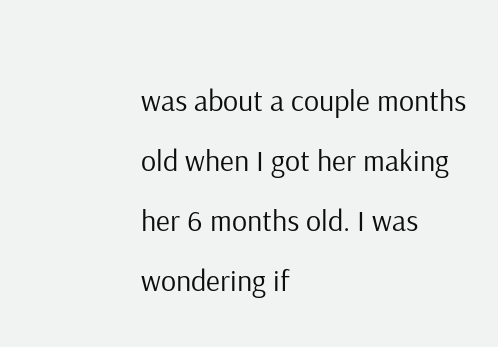was about a couple months old when I got her making her 6 months old. I was wondering if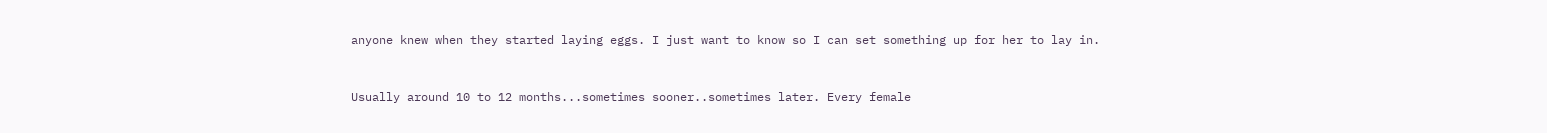anyone knew when they started laying eggs. I just want to know so I can set something up for her to lay in.


Usually around 10 to 12 months...sometimes sooner..sometimes later. Every female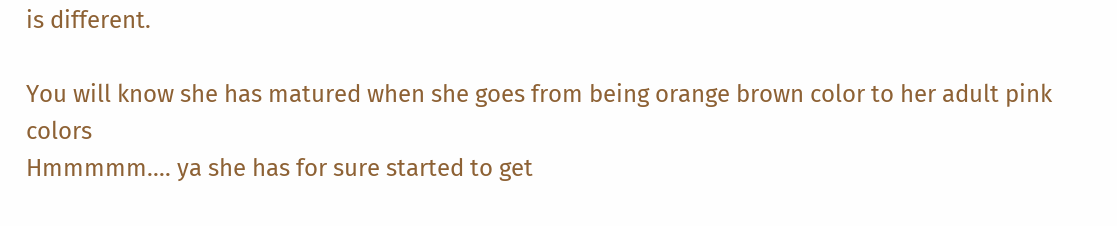is different.

You will know she has matured when she goes from being orange brown color to her adult pink colors
Hmmmmm.... ya she has for sure started to get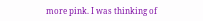more pink. I was thinking of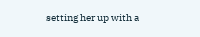setting her up with a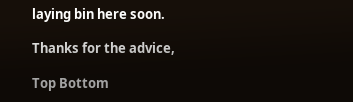laying bin here soon.

Thanks for the advice,

Top Bottom